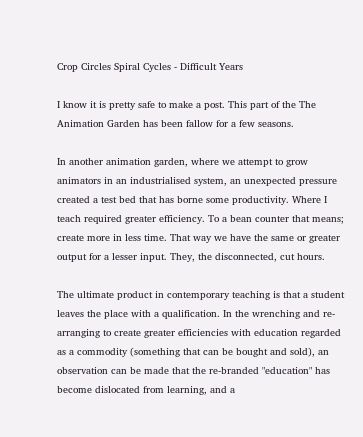Crop Circles Spiral Cycles - Difficult Years

I know it is pretty safe to make a post. This part of the The Animation Garden has been fallow for a few seasons.

In another animation garden, where we attempt to grow animators in an industrialised system, an unexpected pressure created a test bed that has borne some productivity. Where I teach required greater efficiency. To a bean counter that means; create more in less time. That way we have the same or greater output for a lesser input. They, the disconnected, cut hours.

The ultimate product in contemporary teaching is that a student leaves the place with a qualification. In the wrenching and re-arranging to create greater efficiencies with education regarded as a commodity (something that can be bought and sold), an observation can be made that the re-branded "education" has become dislocated from learning, and a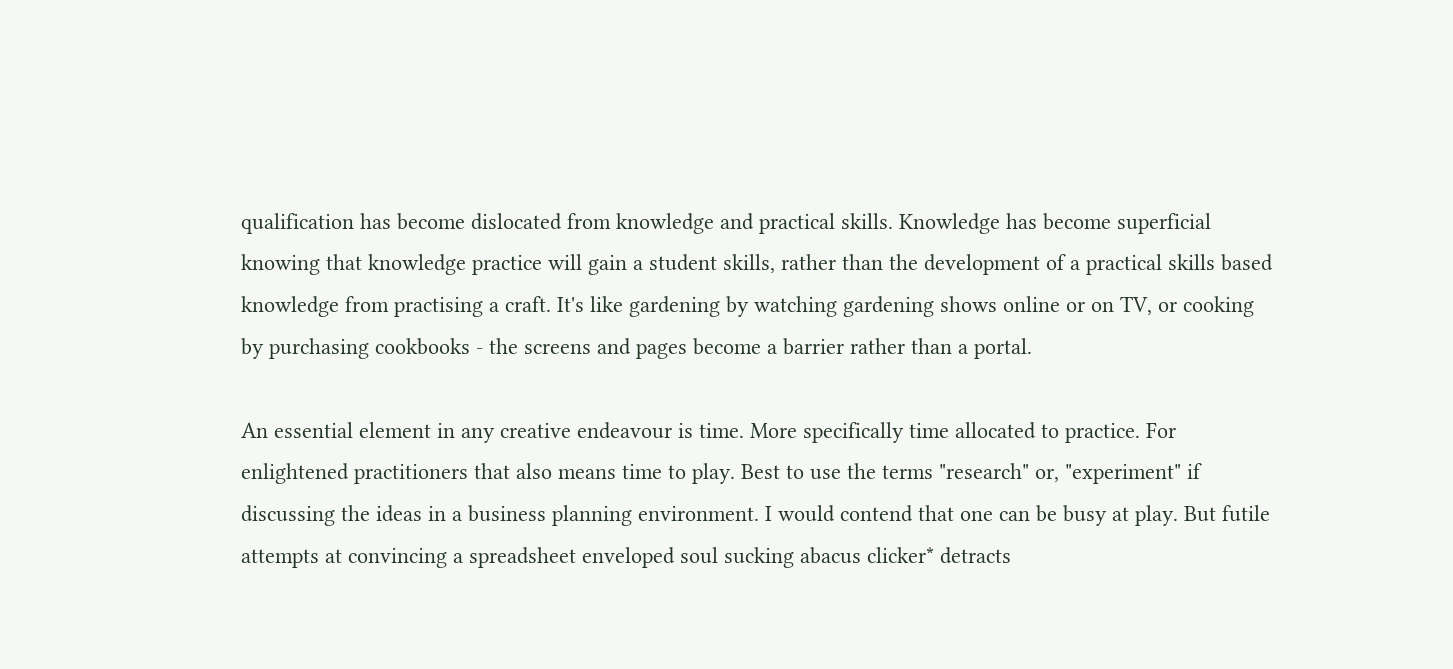qualification has become dislocated from knowledge and practical skills. Knowledge has become superficial knowing that knowledge practice will gain a student skills, rather than the development of a practical skills based knowledge from practising a craft. It's like gardening by watching gardening shows online or on TV, or cooking by purchasing cookbooks - the screens and pages become a barrier rather than a portal.

An essential element in any creative endeavour is time. More specifically time allocated to practice. For enlightened practitioners that also means time to play. Best to use the terms "research" or, "experiment" if discussing the ideas in a business planning environment. I would contend that one can be busy at play. But futile attempts at convincing a spreadsheet enveloped soul sucking abacus clicker* detracts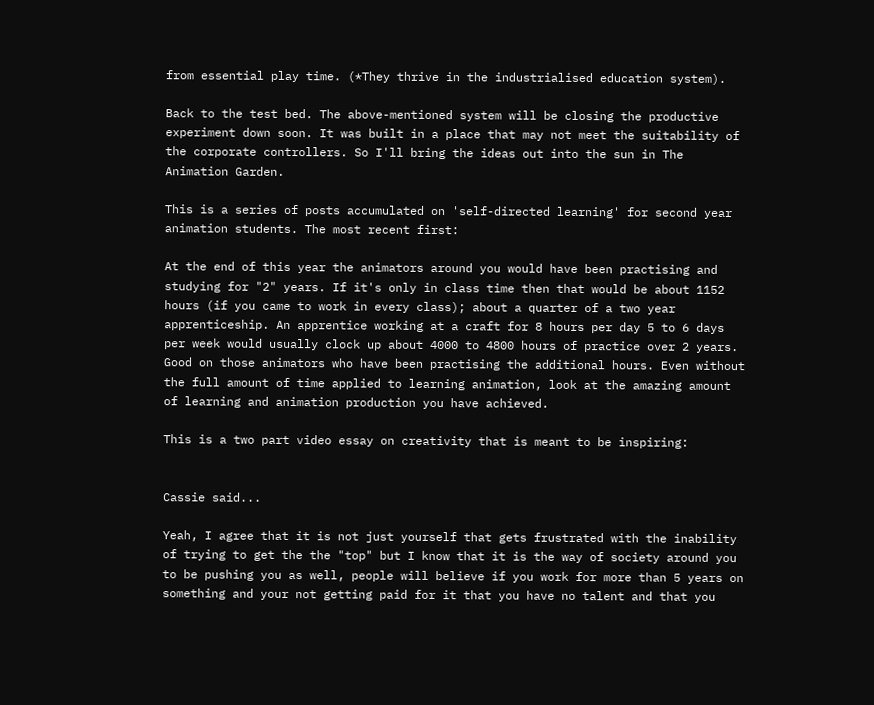from essential play time. (*They thrive in the industrialised education system).

Back to the test bed. The above-mentioned system will be closing the productive experiment down soon. It was built in a place that may not meet the suitability of the corporate controllers. So I'll bring the ideas out into the sun in The Animation Garden.

This is a series of posts accumulated on 'self-directed learning' for second year animation students. The most recent first:

At the end of this year the animators around you would have been practising and studying for "2" years. If it's only in class time then that would be about 1152 hours (if you came to work in every class); about a quarter of a two year apprenticeship. An apprentice working at a craft for 8 hours per day 5 to 6 days per week would usually clock up about 4000 to 4800 hours of practice over 2 years. Good on those animators who have been practising the additional hours. Even without the full amount of time applied to learning animation, look at the amazing amount of learning and animation production you have achieved.

This is a two part video essay on creativity that is meant to be inspiring:


Cassie said...

Yeah, I agree that it is not just yourself that gets frustrated with the inability of trying to get the the "top" but I know that it is the way of society around you to be pushing you as well, people will believe if you work for more than 5 years on something and your not getting paid for it that you have no talent and that you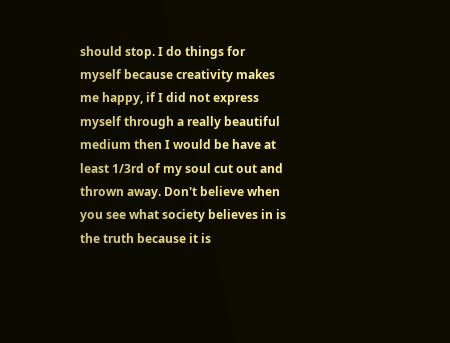should stop. I do things for myself because creativity makes me happy, if I did not express myself through a really beautiful medium then I would be have at least 1/3rd of my soul cut out and thrown away. Don't believe when you see what society believes in is the truth because it is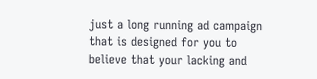just a long running ad campaign that is designed for you to believe that your lacking and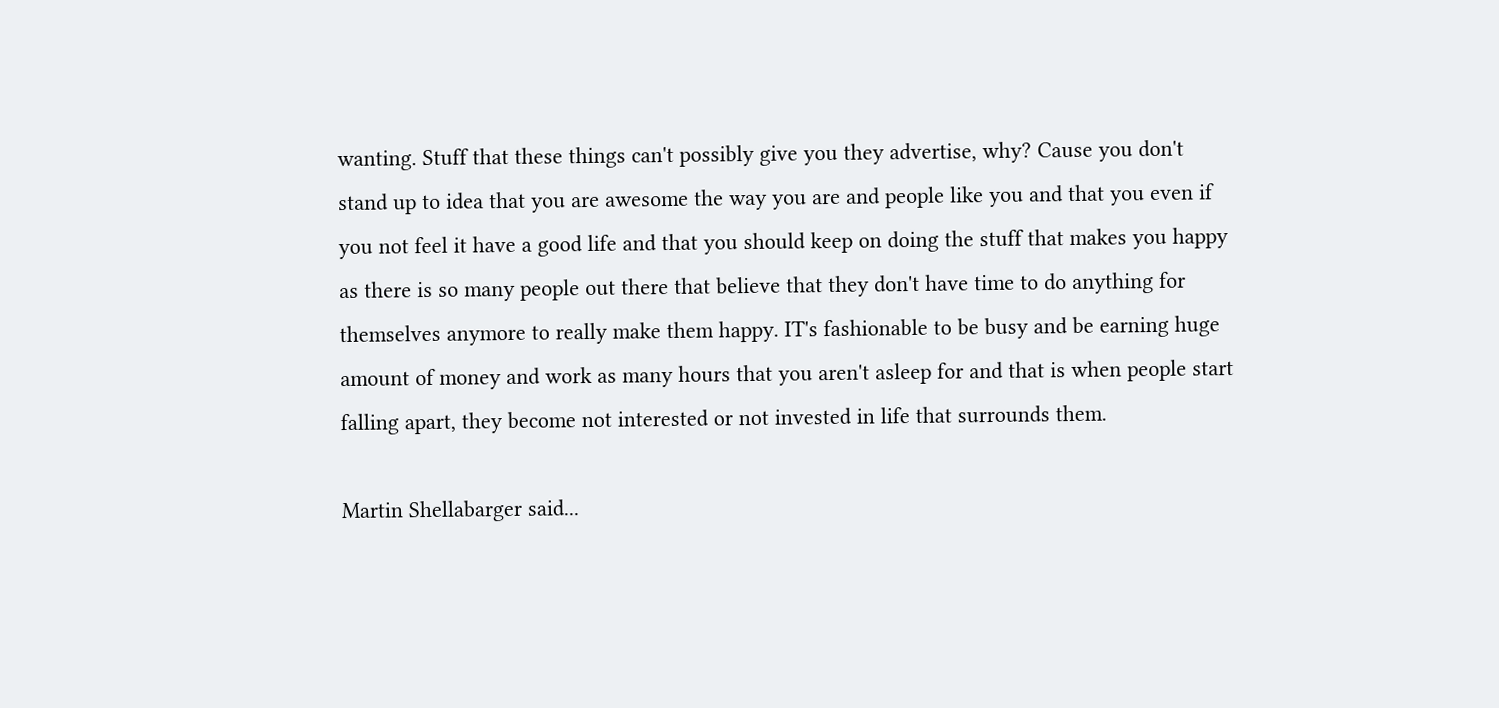wanting. Stuff that these things can't possibly give you they advertise, why? Cause you don't stand up to idea that you are awesome the way you are and people like you and that you even if you not feel it have a good life and that you should keep on doing the stuff that makes you happy as there is so many people out there that believe that they don't have time to do anything for themselves anymore to really make them happy. IT's fashionable to be busy and be earning huge amount of money and work as many hours that you aren't asleep for and that is when people start falling apart, they become not interested or not invested in life that surrounds them.

Martin Shellabarger said...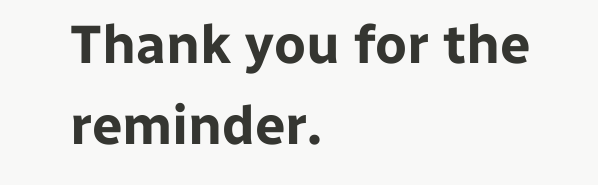Thank you for the reminder.